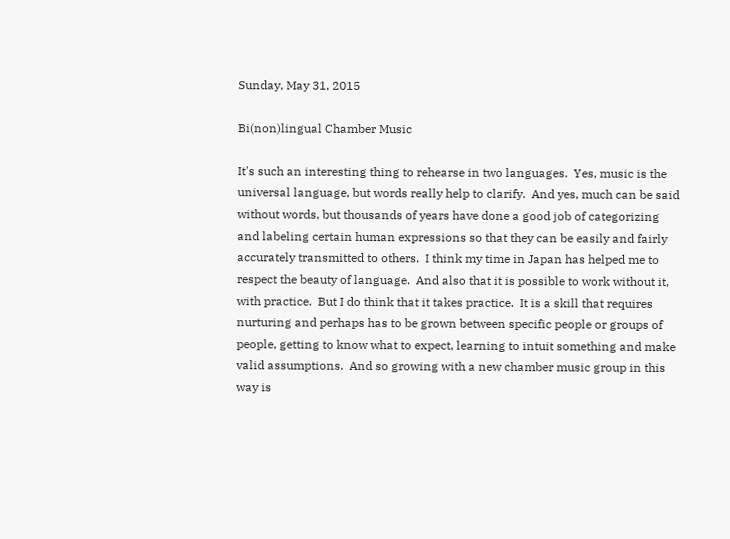Sunday, May 31, 2015

Bi(non)lingual Chamber Music

It's such an interesting thing to rehearse in two languages.  Yes, music is the universal language, but words really help to clarify.  And yes, much can be said without words, but thousands of years have done a good job of categorizing and labeling certain human expressions so that they can be easily and fairly accurately transmitted to others.  I think my time in Japan has helped me to respect the beauty of language.  And also that it is possible to work without it, with practice.  But I do think that it takes practice.  It is a skill that requires nurturing and perhaps has to be grown between specific people or groups of people, getting to know what to expect, learning to intuit something and make valid assumptions.  And so growing with a new chamber music group in this way is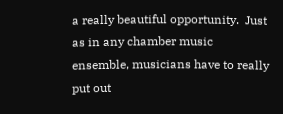a really beautiful opportunity.  Just as in any chamber music ensemble, musicians have to really put out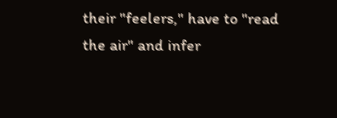their "feelers," have to "read the air" and infer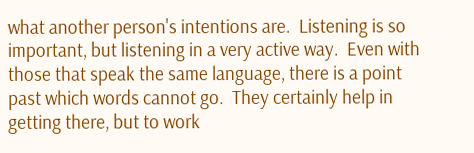what another person's intentions are.  Listening is so important, but listening in a very active way.  Even with those that speak the same language, there is a point past which words cannot go.  They certainly help in getting there, but to work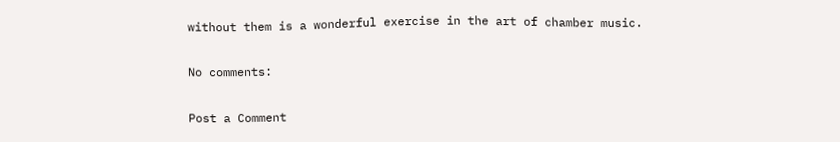without them is a wonderful exercise in the art of chamber music.

No comments:

Post a Comment